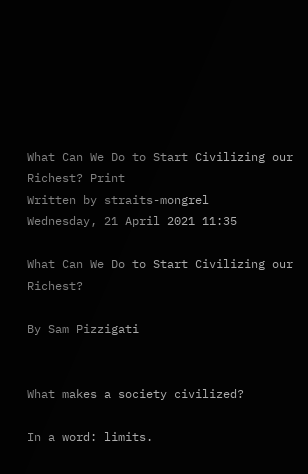What Can We Do to Start Civilizing our Richest? Print
Written by straits-mongrel
Wednesday, 21 April 2021 11:35

What Can We Do to Start Civilizing our Richest?

By Sam Pizzigati


What makes a society civilized?

In a word: limits.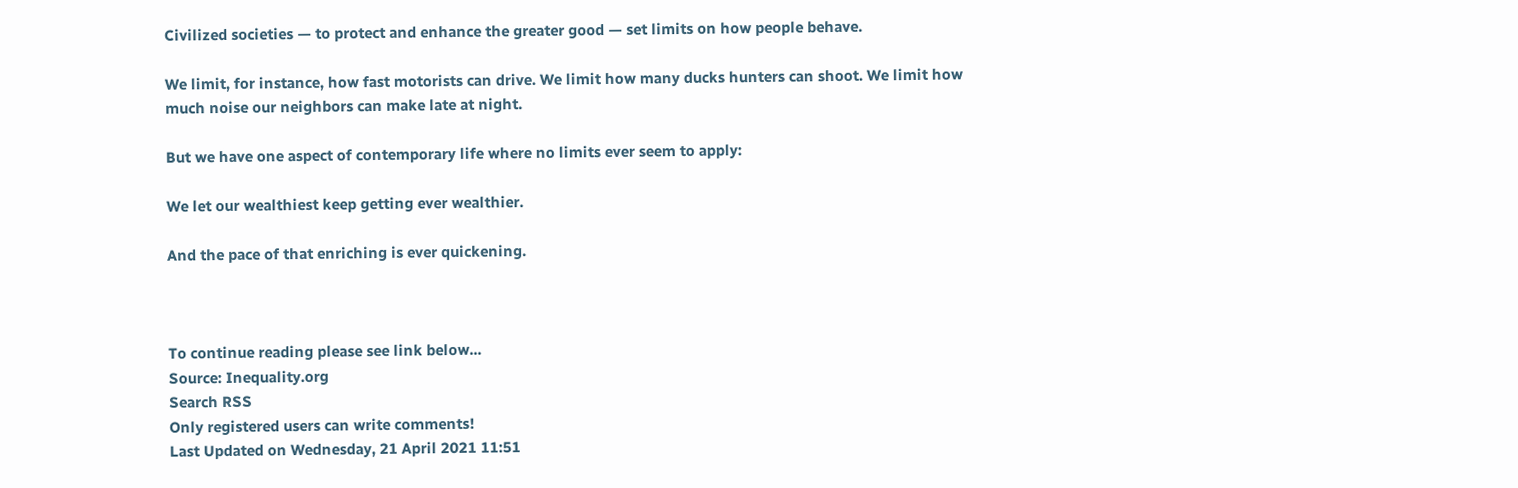Civilized societies — to protect and enhance the greater good — set limits on how people behave.

We limit, for instance, how fast motorists can drive. We limit how many ducks hunters can shoot. We limit how much noise our neighbors can make late at night.

But we have one aspect of contemporary life where no limits ever seem to apply:

We let our wealthiest keep getting ever wealthier.

And the pace of that enriching is ever quickening.



To continue reading please see link below...
Source: Inequality.org
Search RSS
Only registered users can write comments!
Last Updated on Wednesday, 21 April 2021 11:51